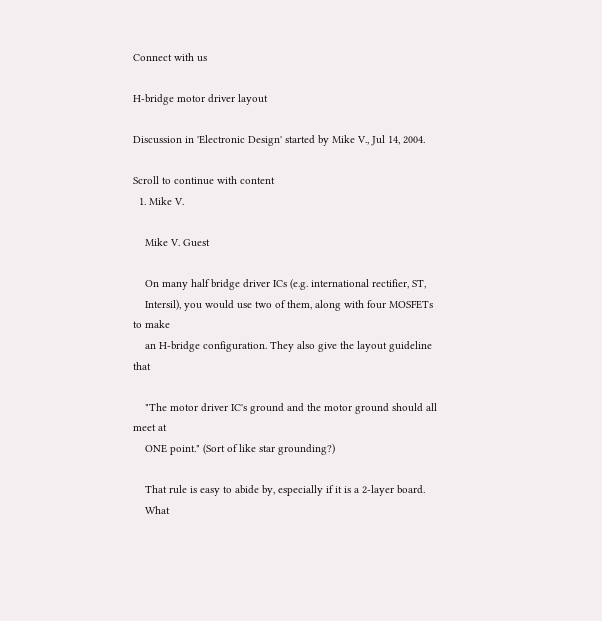Connect with us

H-bridge motor driver layout

Discussion in 'Electronic Design' started by Mike V., Jul 14, 2004.

Scroll to continue with content
  1. Mike V.

    Mike V. Guest

    On many half bridge driver ICs (e.g. international rectifier, ST,
    Intersil), you would use two of them, along with four MOSFETs to make
    an H-bridge configuration. They also give the layout guideline that

    "The motor driver IC's ground and the motor ground should all meet at
    ONE point." (Sort of like star grounding?)

    That rule is easy to abide by, especially if it is a 2-layer board.
    What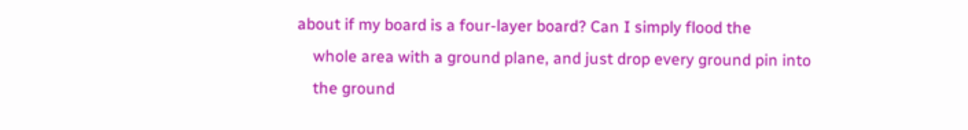about if my board is a four-layer board? Can I simply flood the
    whole area with a ground plane, and just drop every ground pin into
    the ground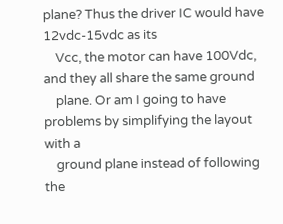plane? Thus the driver IC would have 12vdc-15vdc as its
    Vcc, the motor can have 100Vdc, and they all share the same ground
    plane. Or am I going to have problems by simplifying the layout with a
    ground plane instead of following the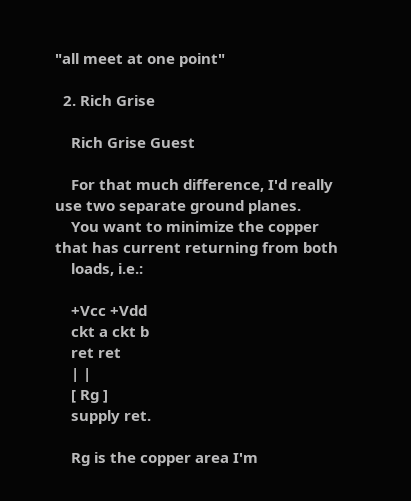"all meet at one point"

  2. Rich Grise

    Rich Grise Guest

    For that much difference, I'd really use two separate ground planes.
    You want to minimize the copper that has current returning from both
    loads, i.e.:

    +Vcc +Vdd
    ckt a ckt b
    ret ret
    | |
    [ Rg ]
    supply ret.

    Rg is the copper area I'm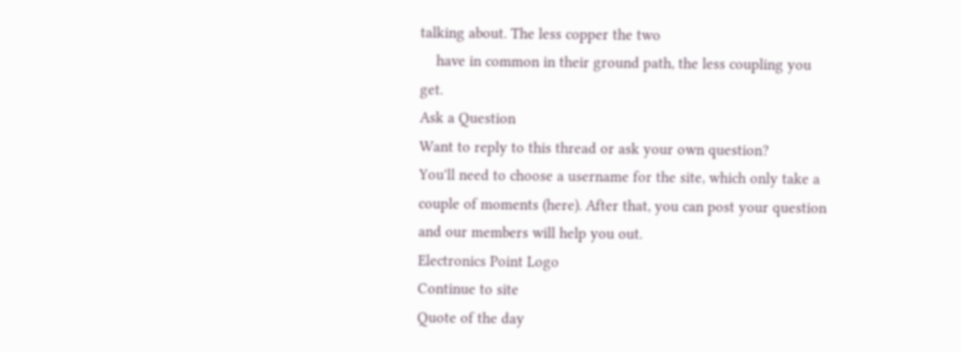talking about. The less copper the two
    have in common in their ground path, the less coupling you get.
Ask a Question
Want to reply to this thread or ask your own question?
You'll need to choose a username for the site, which only take a couple of moments (here). After that, you can post your question and our members will help you out.
Electronics Point Logo
Continue to site
Quote of the day